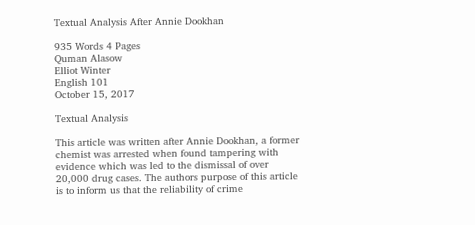Textual Analysis After Annie Dookhan

935 Words 4 Pages
Quman Alasow
Elliot Winter
English 101
October 15, 2017

Textual Analysis

This article was written after Annie Dookhan, a former chemist was arrested when found tampering with evidence which was led to the dismissal of over 20,000 drug cases. The authors purpose of this article is to inform us that the reliability of crime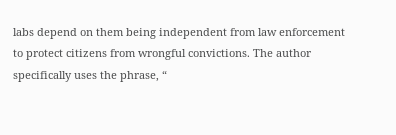labs depend on them being independent from law enforcement to protect citizens from wrongful convictions. The author specifically uses the phrase, “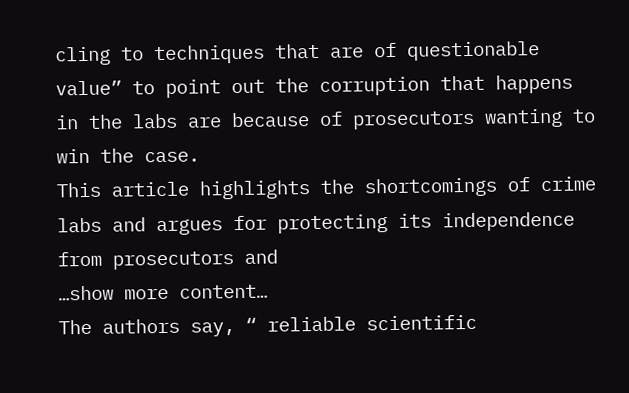cling to techniques that are of questionable value” to point out the corruption that happens in the labs are because of prosecutors wanting to win the case.
This article highlights the shortcomings of crime labs and argues for protecting its independence from prosecutors and
…show more content…
The authors say, “ reliable scientific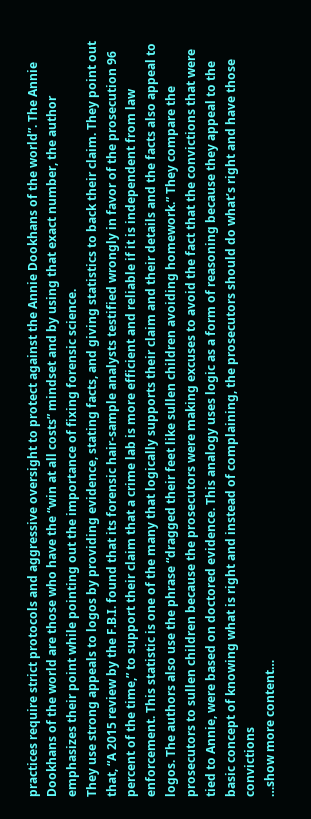practices require strict protocols and aggressive oversight to protect against the Annie Dookhans of the world”. The Annie Dookhans of the world are those who have the “win at all costs” mindset and by using that exact number, the author emphasizes their point while pointing out the importance of fixing forensic science.
They use strong appeals to logos by providing evidence, stating facts, and giving statistics to back their claim. They point out that, “A 2015 review by the F.B.I. found that its forensic hair-sample analysts testified wrongly in favor of the prosecution 96 percent of the time,” to support their claim that a crime lab is more efficient and reliable if it is independent from law enforcement. This statistic is one of the many that logically supports their claim and their details and the facts also appeal to logos. The authors also use the phrase “dragged their feet like sullen children avoiding homework.” They compare the prosecutors to sullen children because the prosecutors were making excuses to avoid the fact that the convictions that were tied to Annie, were based on doctored evidence. This analogy uses logic as a form of reasoning because they appeal to the basic concept of knowing what is right and instead of complaining, the prosecutors should do what’s right and have those convictions
…show more content…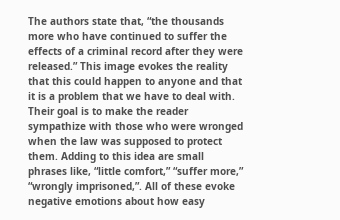The authors state that, “the thousands more who have continued to suffer the effects of a criminal record after they were released.” This image evokes the reality that this could happen to anyone and that it is a problem that we have to deal with. Their goal is to make the reader sympathize with those who were wronged when the law was supposed to protect them. Adding to this idea are small phrases like, “little comfort,” “suffer more,” “wrongly imprisoned,”. All of these evoke negative emotions about how easy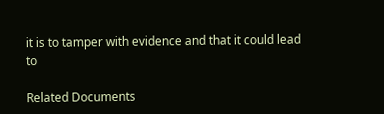it is to tamper with evidence and that it could lead to

Related Documents